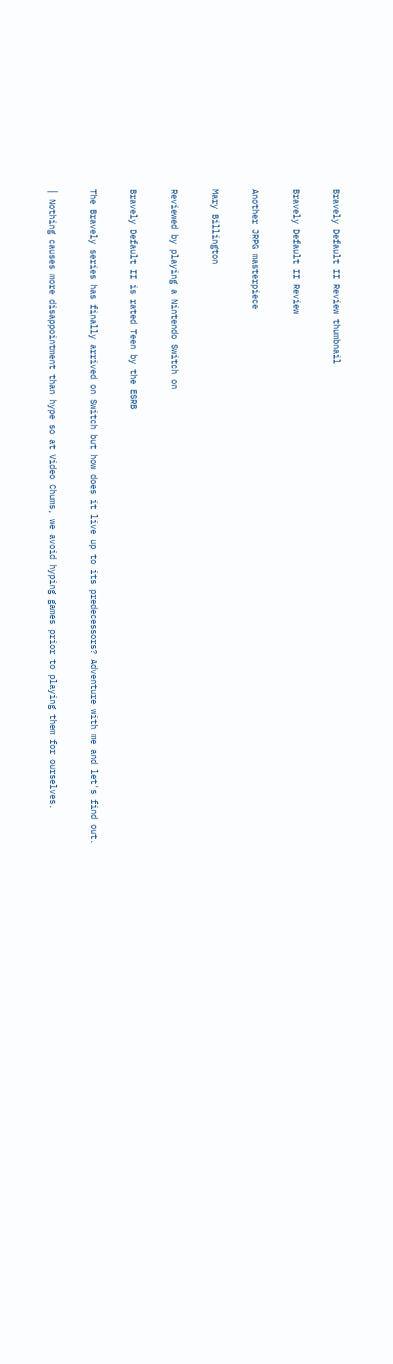Bravely Default II Review thumbnail

Bravely Default II Review

Another JRPG masterpiece

Mary Billington

Reviewed by playing a Nintendo Switch on

Bravely Default II is rated Teen by the ESRB

The Bravely series has finally arrived on Switch but how does it live up to its predecessors? Adventure with me and let's find out.

│ Nothing causes more disappointment than hype so at Video Chums, we avoid hyping games prior to playing them for ourselves.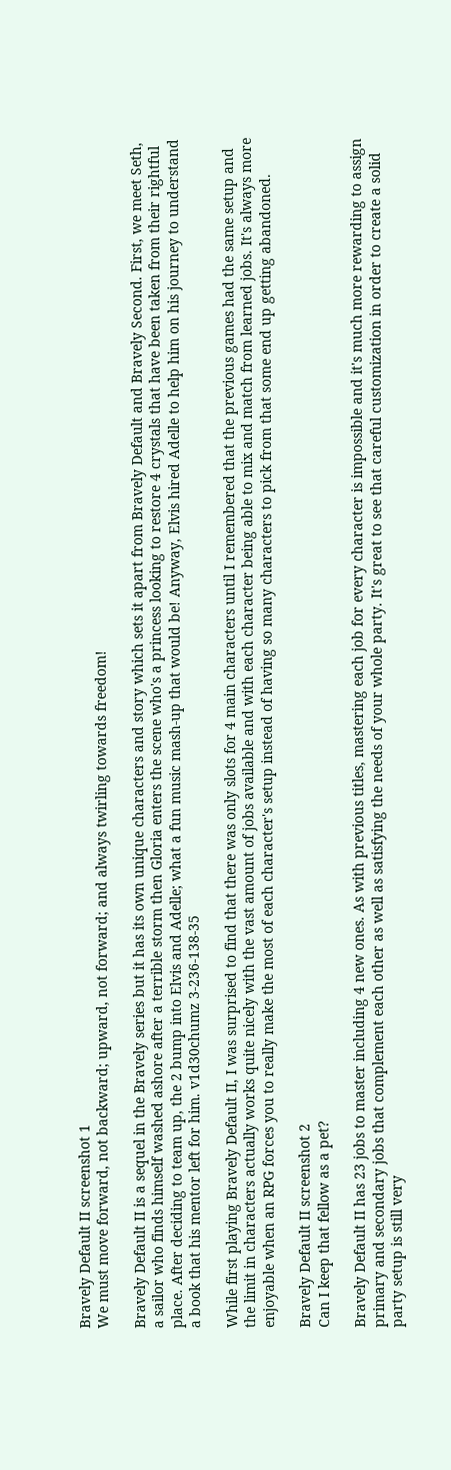Bravely Default II screenshot 1
We must move forward, not backward; upward, not forward; and always twirling towards freedom!

Bravely Default II is a sequel in the Bravely series but it has its own unique characters and story which sets it apart from Bravely Default and Bravely Second. First, we meet Seth, a sailor who finds himself washed ashore after a terrible storm then Gloria enters the scene who's a princess looking to restore 4 crystals that have been taken from their rightful place. After deciding to team up, the 2 bump into Elvis and Adelle; what a fun music mash-up that would be! Anyway, Elvis hired Adelle to help him on his journey to understand a book that his mentor left for him. v1d30chumz 3-236-138-35

While first playing Bravely Default II, I was surprised to find that there was only slots for 4 main characters until I remembered that the previous games had the same setup and the limit in characters actually works quite nicely with the vast amount of jobs available and with each character being able to mix and match from learned jobs. It's always more enjoyable when an RPG forces you to really make the most of each character's setup instead of having so many characters to pick from that some end up getting abandoned.

Bravely Default II screenshot 2
Can I keep that fellow as a pet?

Bravely Default II has 23 jobs to master including 4 new ones. As with previous titles, mastering each job for every character is impossible and it's much more rewarding to assign primary and secondary jobs that complement each other as well as satisfying the needs of your whole party. It's great to see that careful customization in order to create a solid party setup is still very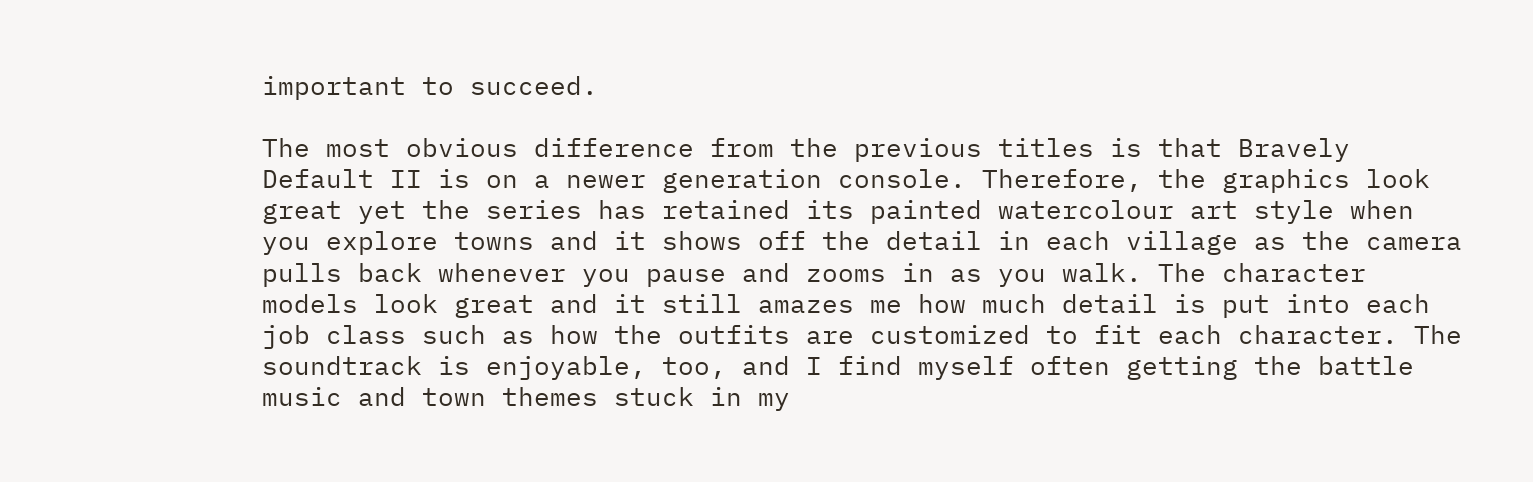important to succeed.

The most obvious difference from the previous titles is that Bravely Default II is on a newer generation console. Therefore, the graphics look great yet the series has retained its painted watercolour art style when you explore towns and it shows off the detail in each village as the camera pulls back whenever you pause and zooms in as you walk. The character models look great and it still amazes me how much detail is put into each job class such as how the outfits are customized to fit each character. The soundtrack is enjoyable, too, and I find myself often getting the battle music and town themes stuck in my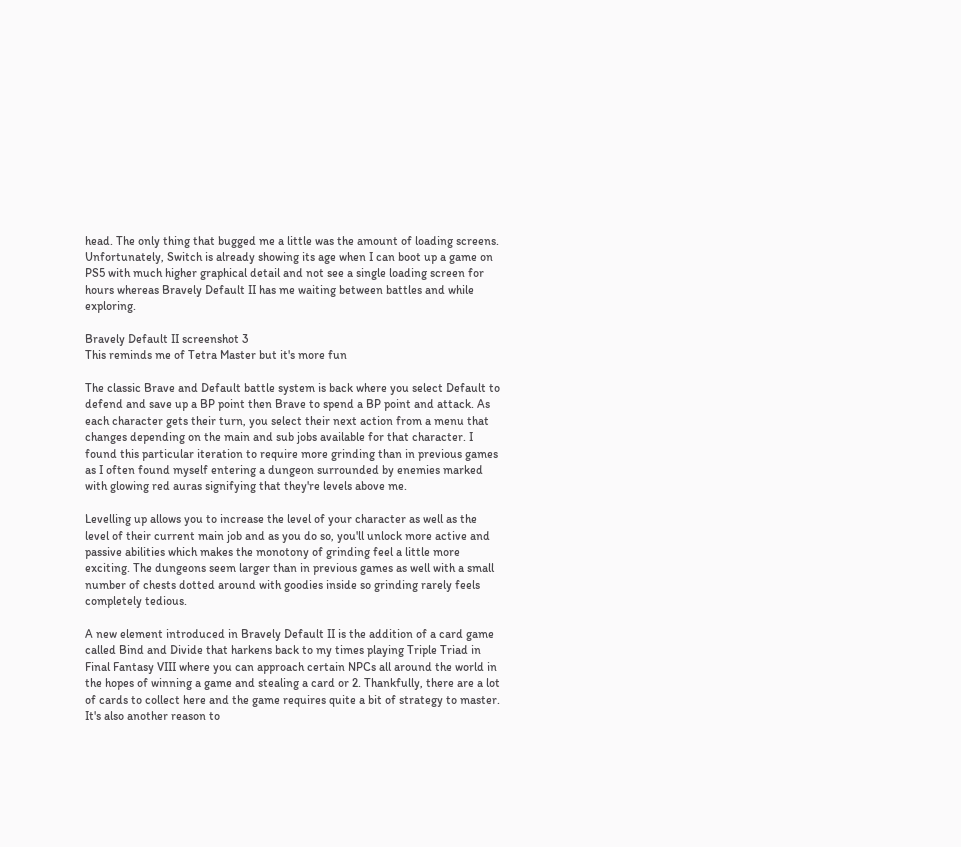head. The only thing that bugged me a little was the amount of loading screens. Unfortunately, Switch is already showing its age when I can boot up a game on PS5 with much higher graphical detail and not see a single loading screen for hours whereas Bravely Default II has me waiting between battles and while exploring.

Bravely Default II screenshot 3
This reminds me of Tetra Master but it's more fun

The classic Brave and Default battle system is back where you select Default to defend and save up a BP point then Brave to spend a BP point and attack. As each character gets their turn, you select their next action from a menu that changes depending on the main and sub jobs available for that character. I found this particular iteration to require more grinding than in previous games as I often found myself entering a dungeon surrounded by enemies marked with glowing red auras signifying that they're levels above me.

Levelling up allows you to increase the level of your character as well as the level of their current main job and as you do so, you'll unlock more active and passive abilities which makes the monotony of grinding feel a little more exciting. The dungeons seem larger than in previous games as well with a small number of chests dotted around with goodies inside so grinding rarely feels completely tedious.

A new element introduced in Bravely Default II is the addition of a card game called Bind and Divide that harkens back to my times playing Triple Triad in Final Fantasy VIII where you can approach certain NPCs all around the world in the hopes of winning a game and stealing a card or 2. Thankfully, there are a lot of cards to collect here and the game requires quite a bit of strategy to master. It's also another reason to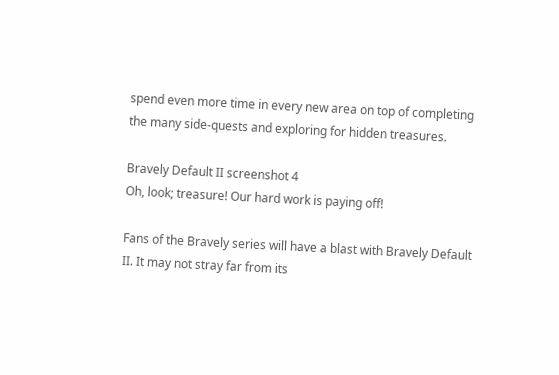spend even more time in every new area on top of completing the many side-quests and exploring for hidden treasures.

Bravely Default II screenshot 4
Oh, look; treasure! Our hard work is paying off!

Fans of the Bravely series will have a blast with Bravely Default II. It may not stray far from its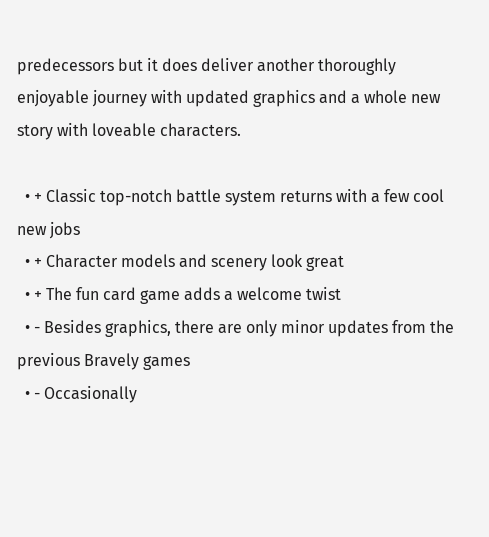predecessors but it does deliver another thoroughly enjoyable journey with updated graphics and a whole new story with loveable characters.

  • + Classic top-notch battle system returns with a few cool new jobs
  • + Character models and scenery look great
  • + The fun card game adds a welcome twist
  • - Besides graphics, there are only minor updates from the previous Bravely games
  • - Occasionally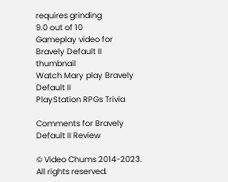requires grinding
9.0 out of 10
Gameplay video for Bravely Default II thumbnail
Watch Mary play Bravely Default II
PlayStation RPGs Trivia

Comments for Bravely Default II Review

© Video Chums 2014-2023. All rights reserved.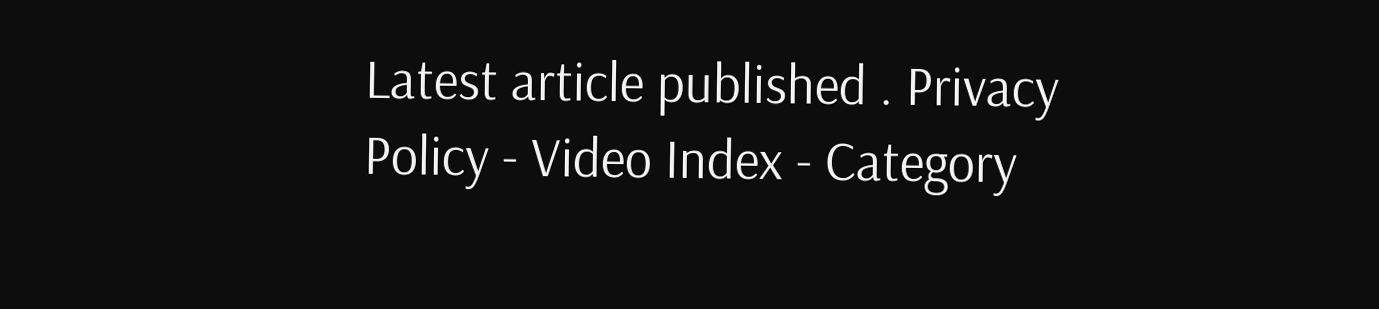Latest article published . Privacy Policy - Video Index - Category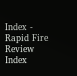Index - Rapid Fire Review Index